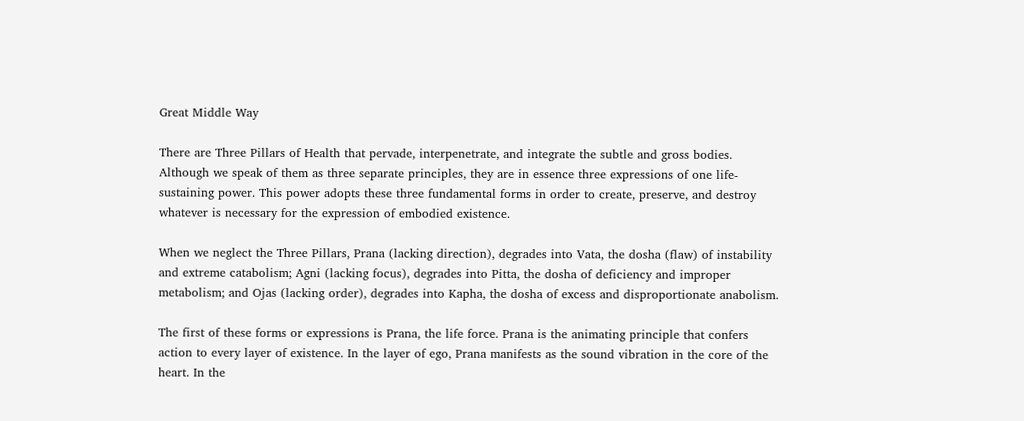Great Middle Way

There are Three Pillars of Health that pervade, interpenetrate, and integrate the subtle and gross bodies. Although we speak of them as three separate principles, they are in essence three expressions of one life-sustaining power. This power adopts these three fundamental forms in order to create, preserve, and destroy whatever is necessary for the expression of embodied existence.

When we neglect the Three Pillars, Prana (lacking direction), degrades into Vata, the dosha (flaw) of instability and extreme catabolism; Agni (lacking focus), degrades into Pitta, the dosha of deficiency and improper metabolism; and Ojas (lacking order), degrades into Kapha, the dosha of excess and disproportionate anabolism.

The first of these forms or expressions is Prana, the life force. Prana is the animating principle that confers action to every layer of existence. In the layer of ego, Prana manifests as the sound vibration in the core of the heart. In the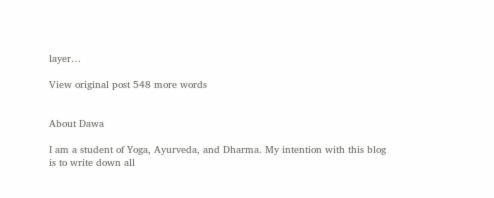layer…

View original post 548 more words


About Dawa

I am a student of Yoga, Ayurveda, and Dharma. My intention with this blog is to write down all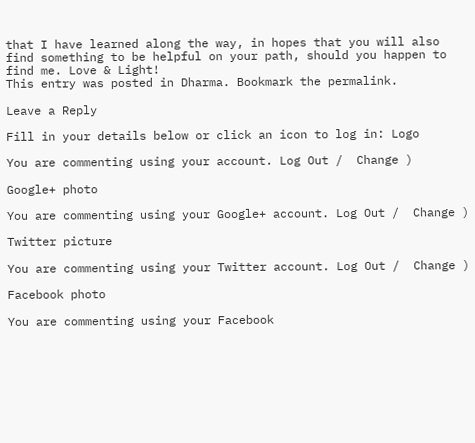that I have learned along the way, in hopes that you will also find something to be helpful on your path, should you happen to find me. Love & Light!
This entry was posted in Dharma. Bookmark the permalink.

Leave a Reply

Fill in your details below or click an icon to log in: Logo

You are commenting using your account. Log Out /  Change )

Google+ photo

You are commenting using your Google+ account. Log Out /  Change )

Twitter picture

You are commenting using your Twitter account. Log Out /  Change )

Facebook photo

You are commenting using your Facebook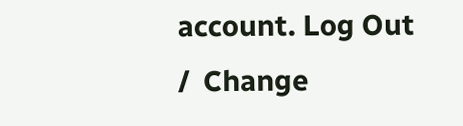account. Log Out /  Change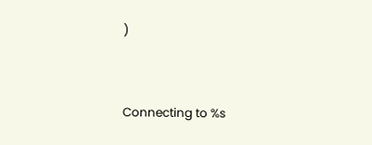)


Connecting to %s